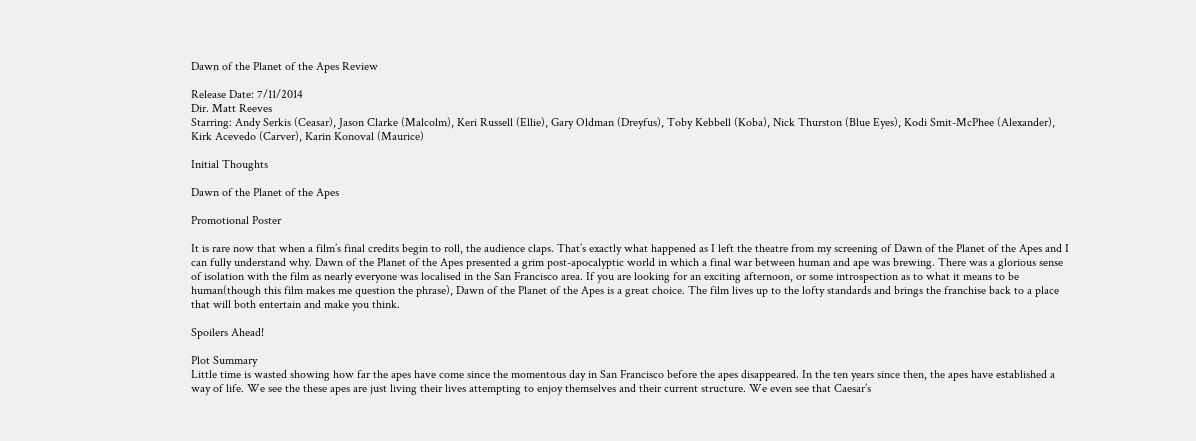Dawn of the Planet of the Apes Review

Release Date: 7/11/2014
Dir. Matt Reeves
Starring: Andy Serkis (Ceasar), Jason Clarke (Malcolm), Keri Russell (Ellie), Gary Oldman (Dreyfus), Toby Kebbell (Koba), Nick Thurston (Blue Eyes), Kodi Smit-McPhee (Alexander), Kirk Acevedo (Carver), Karin Konoval (Maurice)

Initial Thoughts

Dawn of the Planet of the Apes

Promotional Poster

It is rare now that when a film’s final credits begin to roll, the audience claps. That’s exactly what happened as I left the theatre from my screening of Dawn of the Planet of the Apes and I can fully understand why. Dawn of the Planet of the Apes presented a grim post-apocalyptic world in which a final war between human and ape was brewing. There was a glorious sense of isolation with the film as nearly everyone was localised in the San Francisco area. If you are looking for an exciting afternoon, or some introspection as to what it means to be human(though this film makes me question the phrase), Dawn of the Planet of the Apes is a great choice. The film lives up to the lofty standards and brings the franchise back to a place that will both entertain and make you think.

Spoilers Ahead!

Plot Summary
Little time is wasted showing how far the apes have come since the momentous day in San Francisco before the apes disappeared. In the ten years since then, the apes have established a way of life. We see the these apes are just living their lives attempting to enjoy themselves and their current structure. We even see that Caesar’s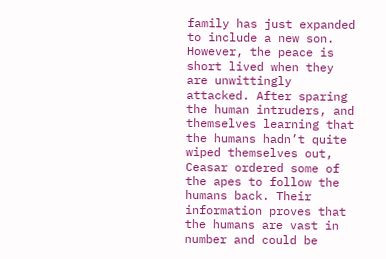family has just expanded to include a new son. However, the peace is short lived when they are unwittingly attacked. After sparing the human intruders, and themselves learning that the humans hadn’t quite wiped themselves out, Ceasar ordered some of the apes to follow the humans back. Their information proves that the humans are vast in number and could be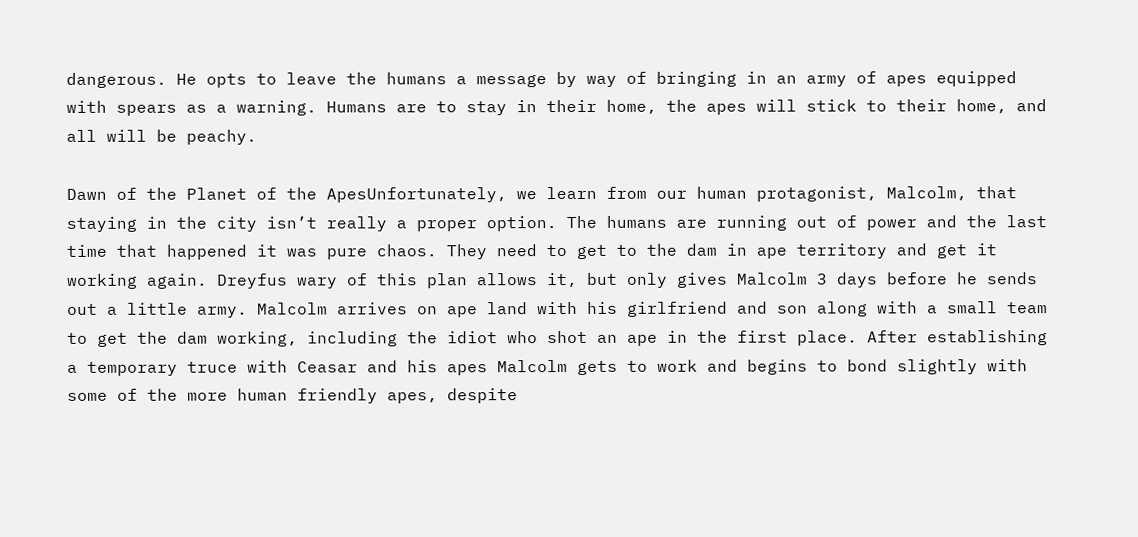dangerous. He opts to leave the humans a message by way of bringing in an army of apes equipped with spears as a warning. Humans are to stay in their home, the apes will stick to their home, and all will be peachy.

Dawn of the Planet of the ApesUnfortunately, we learn from our human protagonist, Malcolm, that staying in the city isn’t really a proper option. The humans are running out of power and the last time that happened it was pure chaos. They need to get to the dam in ape territory and get it working again. Dreyfus wary of this plan allows it, but only gives Malcolm 3 days before he sends out a little army. Malcolm arrives on ape land with his girlfriend and son along with a small team to get the dam working, including the idiot who shot an ape in the first place. After establishing a temporary truce with Ceasar and his apes Malcolm gets to work and begins to bond slightly with some of the more human friendly apes, despite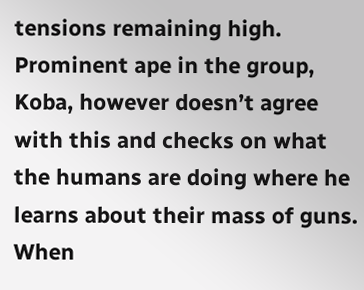tensions remaining high. Prominent ape in the group, Koba, however doesn’t agree with this and checks on what the humans are doing where he learns about their mass of guns. When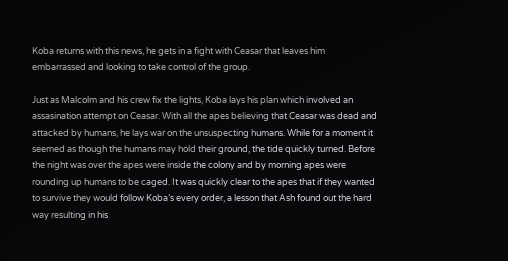Koba returns with this news, he gets in a fight with Ceasar that leaves him embarrassed and looking to take control of the group.

Just as Malcolm and his crew fix the lights, Koba lays his plan which involved an assasination attempt on Ceasar. With all the apes believing that Ceasar was dead and attacked by humans, he lays war on the unsuspecting humans. While for a moment it seemed as though the humans may hold their ground, the tide quickly turned. Before the night was over the apes were inside the colony and by morning apes were rounding up humans to be caged. It was quickly clear to the apes that if they wanted to survive they would follow Koba’s every order, a lesson that Ash found out the hard way resulting in his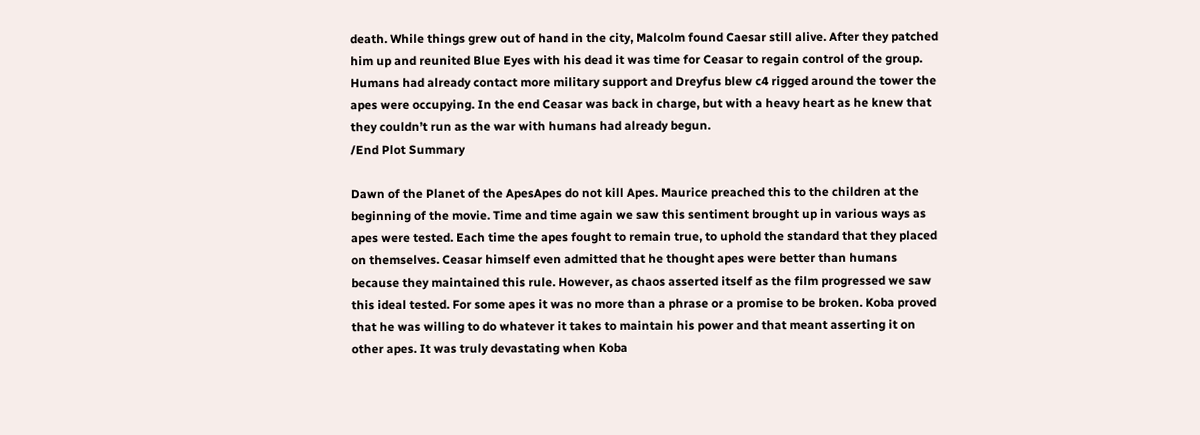death. While things grew out of hand in the city, Malcolm found Caesar still alive. After they patched him up and reunited Blue Eyes with his dead it was time for Ceasar to regain control of the group. Humans had already contact more military support and Dreyfus blew c4 rigged around the tower the apes were occupying. In the end Ceasar was back in charge, but with a heavy heart as he knew that they couldn’t run as the war with humans had already begun.
/End Plot Summary

Dawn of the Planet of the ApesApes do not kill Apes. Maurice preached this to the children at the beginning of the movie. Time and time again we saw this sentiment brought up in various ways as apes were tested. Each time the apes fought to remain true, to uphold the standard that they placed on themselves. Ceasar himself even admitted that he thought apes were better than humans because they maintained this rule. However, as chaos asserted itself as the film progressed we saw this ideal tested. For some apes it was no more than a phrase or a promise to be broken. Koba proved that he was willing to do whatever it takes to maintain his power and that meant asserting it on other apes. It was truly devastating when Koba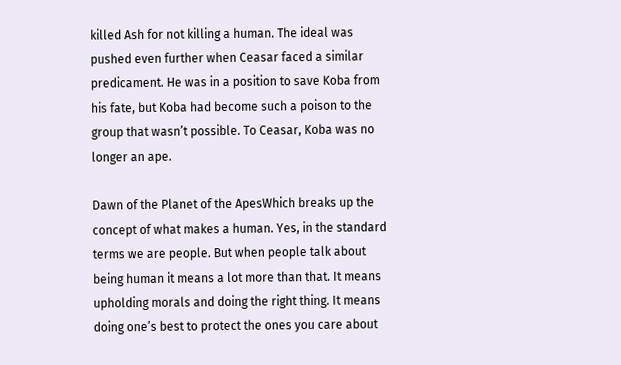killed Ash for not killing a human. The ideal was pushed even further when Ceasar faced a similar predicament. He was in a position to save Koba from his fate, but Koba had become such a poison to the group that wasn’t possible. To Ceasar, Koba was no longer an ape.

Dawn of the Planet of the ApesWhich breaks up the concept of what makes a human. Yes, in the standard terms we are people. But when people talk about being human it means a lot more than that. It means upholding morals and doing the right thing. It means doing one’s best to protect the ones you care about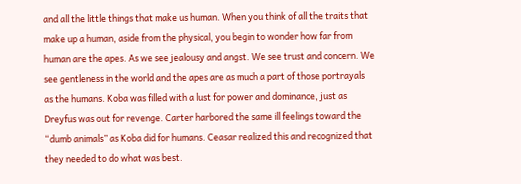and all the little things that make us human. When you think of all the traits that make up a human, aside from the physical, you begin to wonder how far from human are the apes. As we see jealousy and angst. We see trust and concern. We see gentleness in the world and the apes are as much a part of those portrayals as the humans. Koba was filled with a lust for power and dominance, just as Dreyfus was out for revenge. Carter harbored the same ill feelings toward the “dumb animals” as Koba did for humans. Ceasar realized this and recognized that they needed to do what was best.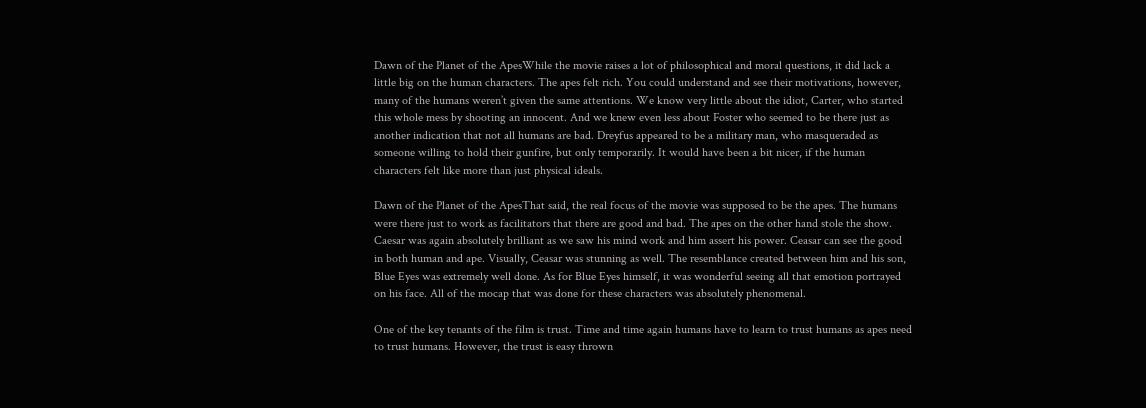Dawn of the Planet of the ApesWhile the movie raises a lot of philosophical and moral questions, it did lack a little big on the human characters. The apes felt rich. You could understand and see their motivations, however, many of the humans weren’t given the same attentions. We know very little about the idiot, Carter, who started this whole mess by shooting an innocent. And we knew even less about Foster who seemed to be there just as another indication that not all humans are bad. Dreyfus appeared to be a military man, who masqueraded as someone willing to hold their gunfire, but only temporarily. It would have been a bit nicer, if the human characters felt like more than just physical ideals.

Dawn of the Planet of the ApesThat said, the real focus of the movie was supposed to be the apes. The humans were there just to work as facilitators that there are good and bad. The apes on the other hand stole the show. Caesar was again absolutely brilliant as we saw his mind work and him assert his power. Ceasar can see the good in both human and ape. Visually, Ceasar was stunning as well. The resemblance created between him and his son, Blue Eyes was extremely well done. As for Blue Eyes himself, it was wonderful seeing all that emotion portrayed on his face. All of the mocap that was done for these characters was absolutely phenomenal.

One of the key tenants of the film is trust. Time and time again humans have to learn to trust humans as apes need to trust humans. However, the trust is easy thrown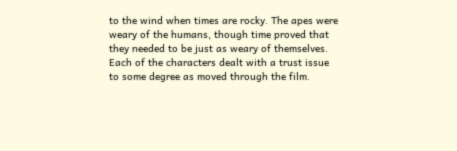to the wind when times are rocky. The apes were weary of the humans, though time proved that they needed to be just as weary of themselves. Each of the characters dealt with a trust issue to some degree as moved through the film.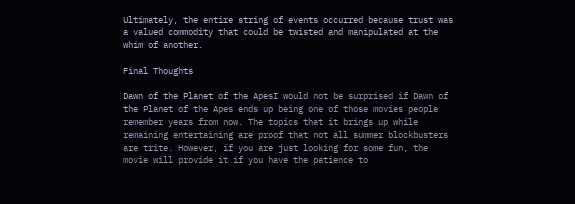Ultimately, the entire string of events occurred because trust was a valued commodity that could be twisted and manipulated at the whim of another.

Final Thoughts

Dawn of the Planet of the ApesI would not be surprised if Dawn of the Planet of the Apes ends up being one of those movies people remember years from now. The topics that it brings up while remaining entertaining are proof that not all summer blockbusters are trite. However, if you are just looking for some fun, the movie will provide it if you have the patience to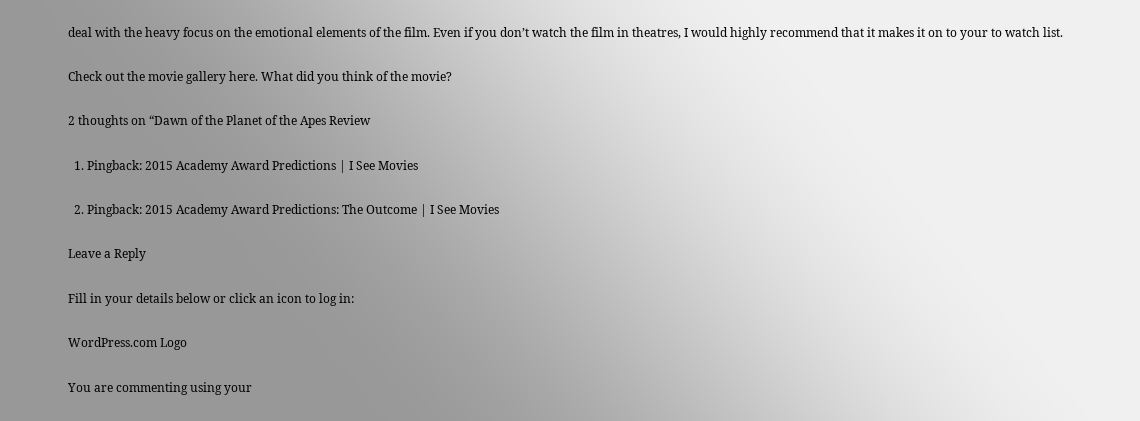deal with the heavy focus on the emotional elements of the film. Even if you don’t watch the film in theatres, I would highly recommend that it makes it on to your to watch list.

Check out the movie gallery here. What did you think of the movie?

2 thoughts on “Dawn of the Planet of the Apes Review

  1. Pingback: 2015 Academy Award Predictions | I See Movies

  2. Pingback: 2015 Academy Award Predictions: The Outcome | I See Movies

Leave a Reply

Fill in your details below or click an icon to log in:

WordPress.com Logo

You are commenting using your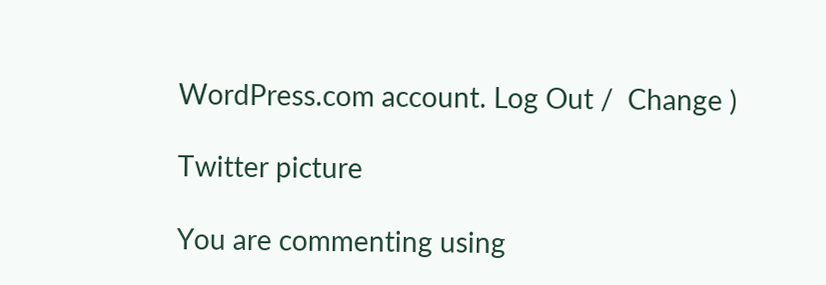WordPress.com account. Log Out /  Change )

Twitter picture

You are commenting using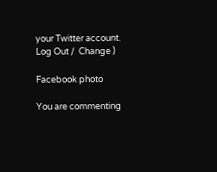your Twitter account. Log Out /  Change )

Facebook photo

You are commenting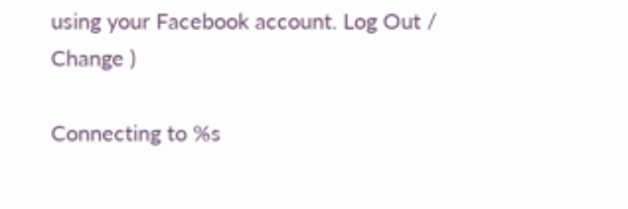using your Facebook account. Log Out /  Change )

Connecting to %s